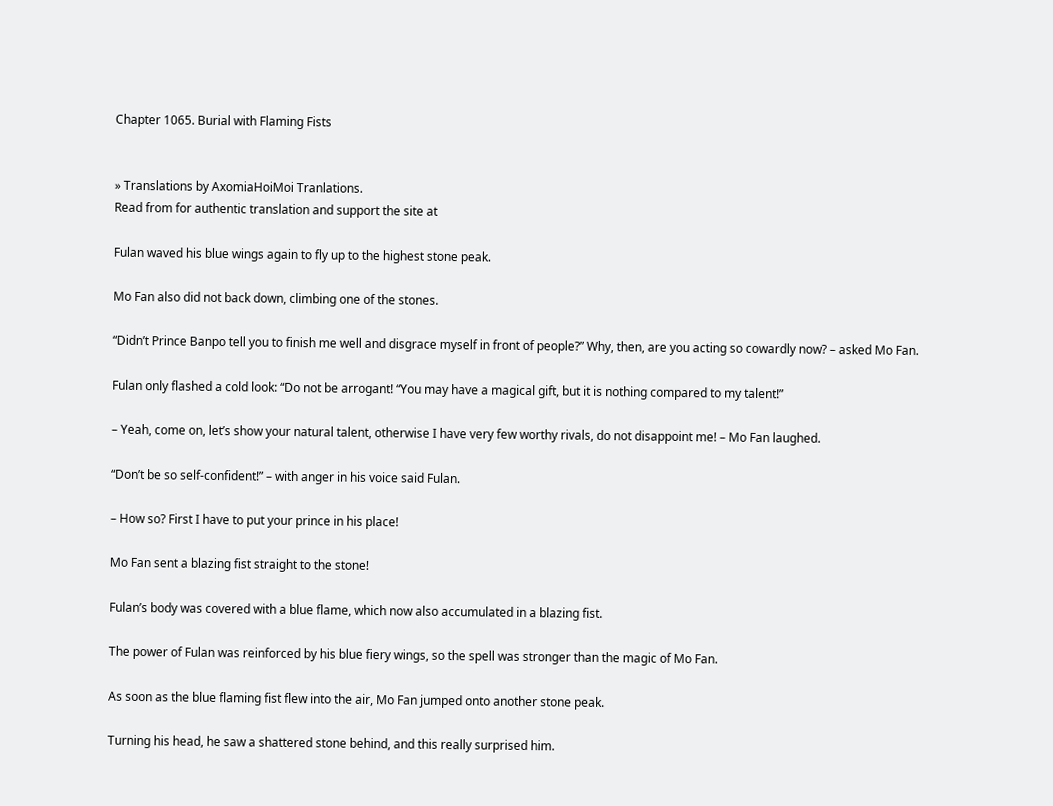Chapter 1065. Burial with Flaming Fists


» Translations by AxomiaHoiMoi Tranlations.
Read from for authentic translation and support the site at

Fulan waved his blue wings again to fly up to the highest stone peak.

Mo Fan also did not back down, climbing one of the stones.

“Didn’t Prince Banpo tell you to finish me well and disgrace myself in front of people?” Why, then, are you acting so cowardly now? – asked Mo Fan.

Fulan only flashed a cold look: “Do not be arrogant! “You may have a magical gift, but it is nothing compared to my talent!”

– Yeah, come on, let’s show your natural talent, otherwise I have very few worthy rivals, do not disappoint me! – Mo Fan laughed.

“Don’t be so self-confident!” – with anger in his voice said Fulan.

– How so? First I have to put your prince in his place!

Mo Fan sent a blazing fist straight to the stone!

Fulan’s body was covered with a blue flame, which now also accumulated in a blazing fist.

The power of Fulan was reinforced by his blue fiery wings, so the spell was stronger than the magic of Mo Fan.

As soon as the blue flaming fist flew into the air, Mo Fan jumped onto another stone peak.

Turning his head, he saw a shattered stone behind, and this really surprised him.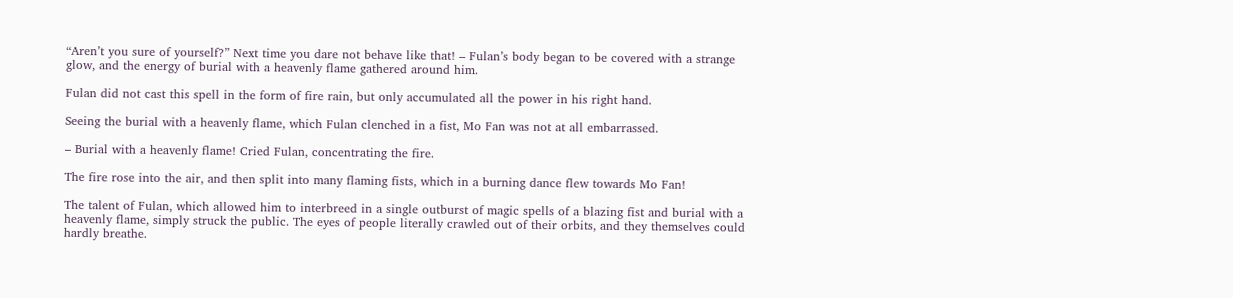“Aren’t you sure of yourself?” Next time you dare not behave like that! – Fulan’s body began to be covered with a strange glow, and the energy of burial with a heavenly flame gathered around him.

Fulan did not cast this spell in the form of fire rain, but only accumulated all the power in his right hand.

Seeing the burial with a heavenly flame, which Fulan clenched in a fist, Mo Fan was not at all embarrassed.

– Burial with a heavenly flame! Cried Fulan, concentrating the fire.

The fire rose into the air, and then split into many flaming fists, which in a burning dance flew towards Mo Fan!

The talent of Fulan, which allowed him to interbreed in a single outburst of magic spells of a blazing fist and burial with a heavenly flame, simply struck the public. The eyes of people literally crawled out of their orbits, and they themselves could hardly breathe.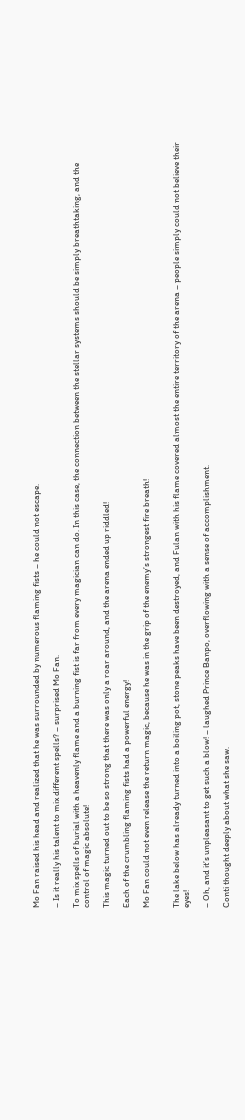Mo Fan raised his head and realized that he was surrounded by numerous flaming fists – he could not escape.

– Is it really his talent to mix different spells? – surprised Mo Fan.

To mix spells of burial with a heavenly flame and a burning fist is far from every magician can do. In this case, the connection between the stellar systems should be simply breathtaking, and the control of magic absolute!

This magic turned out to be so strong that there was only a roar around, and the arena ended up riddled!

Each of the crumbling flaming fists had a powerful energy!

Mo Fan could not even release the return magic, because he was in the grip of the enemy’s strongest fire breath!


The lake below has already turned into a boiling pot, stone peaks have been destroyed, and Fulan with his flame covered almost the entire territory of the arena – people simply could not believe their eyes!

– Oh, and it’s unpleasant to get such a blow! – laughed Prince Banpo, overflowing with a sense of accomplishment.

Conti thought deeply about what she saw.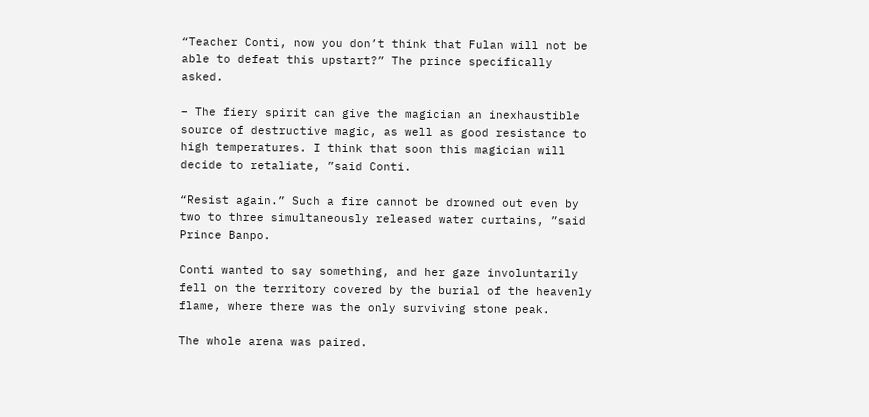“Teacher Conti, now you don’t think that Fulan will not be able to defeat this upstart?” The prince specifically asked.

– The fiery spirit can give the magician an inexhaustible source of destructive magic, as well as good resistance to high temperatures. I think that soon this magician will decide to retaliate, ”said Conti.

“Resist again.” Such a fire cannot be drowned out even by two to three simultaneously released water curtains, ”said Prince Banpo.

Conti wanted to say something, and her gaze involuntarily fell on the territory covered by the burial of the heavenly flame, where there was the only surviving stone peak.

The whole arena was paired.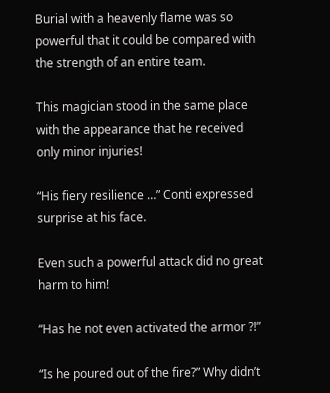Burial with a heavenly flame was so powerful that it could be compared with the strength of an entire team.

This magician stood in the same place with the appearance that he received only minor injuries!

“His fiery resilience …” Conti expressed surprise at his face.

Even such a powerful attack did no great harm to him!

“Has he not even activated the armor ?!”

“Is he poured out of the fire?” Why didn’t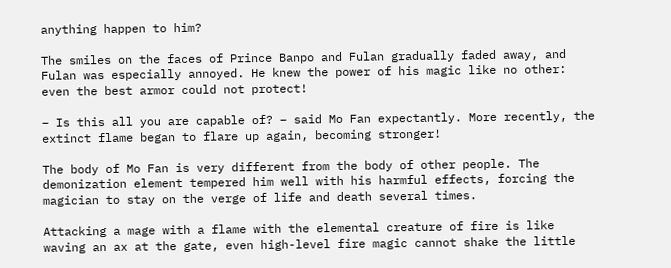anything happen to him?

The smiles on the faces of Prince Banpo and Fulan gradually faded away, and Fulan was especially annoyed. He knew the power of his magic like no other: even the best armor could not protect!

– Is this all you are capable of? – said Mo Fan expectantly. More recently, the extinct flame began to flare up again, becoming stronger!

The body of Mo Fan is very different from the body of other people. The demonization element tempered him well with his harmful effects, forcing the magician to stay on the verge of life and death several times.

Attacking a mage with a flame with the elemental creature of fire is like waving an ax at the gate, even high-level fire magic cannot shake the little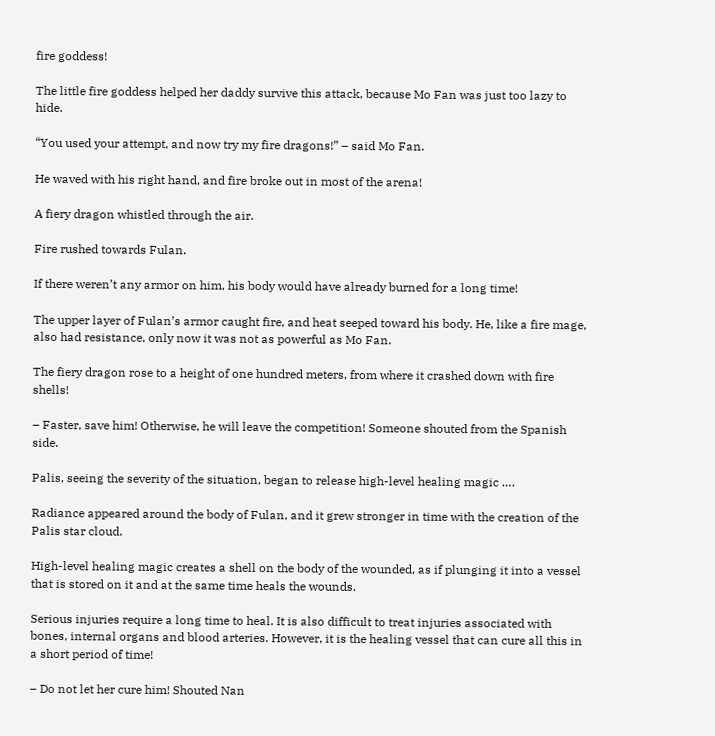fire goddess!

The little fire goddess helped her daddy survive this attack, because Mo Fan was just too lazy to hide.

“You used your attempt, and now try my fire dragons!” – said Mo Fan.

He waved with his right hand, and fire broke out in most of the arena!

A fiery dragon whistled through the air.

Fire rushed towards Fulan.

If there weren’t any armor on him, his body would have already burned for a long time!

The upper layer of Fulan’s armor caught fire, and heat seeped toward his body. He, like a fire mage, also had resistance, only now it was not as powerful as Mo Fan.

The fiery dragon rose to a height of one hundred meters, from where it crashed down with fire shells!

– Faster, save him! Otherwise, he will leave the competition! Someone shouted from the Spanish side.

Palis, seeing the severity of the situation, began to release high-level healing magic ….

Radiance appeared around the body of Fulan, and it grew stronger in time with the creation of the Palis star cloud.

High-level healing magic creates a shell on the body of the wounded, as if plunging it into a vessel that is stored on it and at the same time heals the wounds.

Serious injuries require a long time to heal. It is also difficult to treat injuries associated with bones, internal organs and blood arteries. However, it is the healing vessel that can cure all this in a short period of time!

– Do not let her cure him! Shouted Nan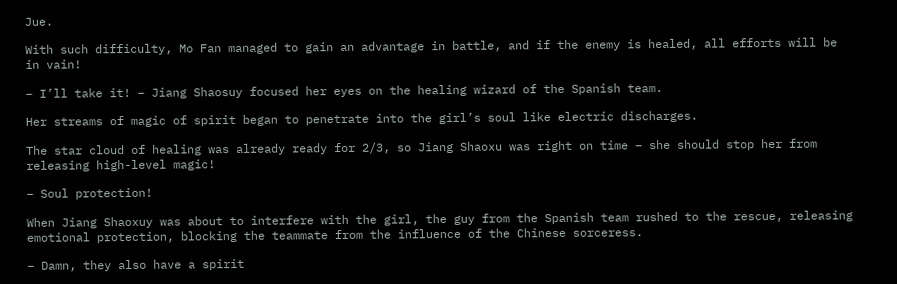Jue.

With such difficulty, Mo Fan managed to gain an advantage in battle, and if the enemy is healed, all efforts will be in vain!

– I’ll take it! – Jiang Shaosuy focused her eyes on the healing wizard of the Spanish team.

Her streams of magic of spirit began to penetrate into the girl’s soul like electric discharges.

The star cloud of healing was already ready for 2/3, so Jiang Shaoxu was right on time – she should stop her from releasing high-level magic!

– Soul protection!

When Jiang Shaoxuy was about to interfere with the girl, the guy from the Spanish team rushed to the rescue, releasing emotional protection, blocking the teammate from the influence of the Chinese sorceress.

– Damn, they also have a spirit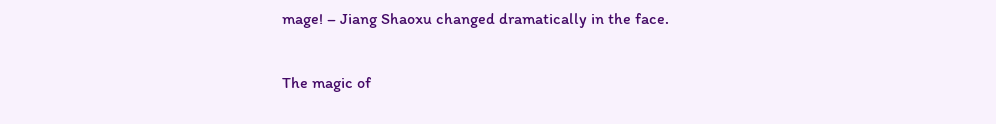mage! – Jiang Shaoxu changed dramatically in the face.

The magic of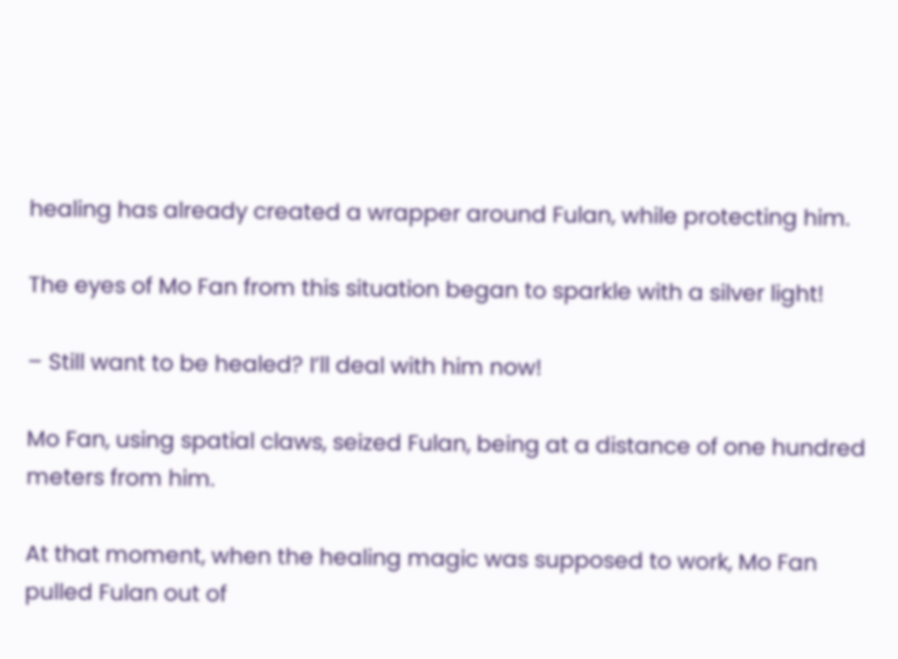healing has already created a wrapper around Fulan, while protecting him.

The eyes of Mo Fan from this situation began to sparkle with a silver light!

– Still want to be healed? I’ll deal with him now!

Mo Fan, using spatial claws, seized Fulan, being at a distance of one hundred meters from him.

At that moment, when the healing magic was supposed to work, Mo Fan pulled Fulan out of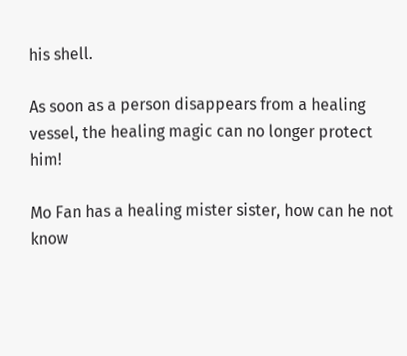his shell.

As soon as a person disappears from a healing vessel, the healing magic can no longer protect him!

Mo Fan has a healing mister sister, how can he not know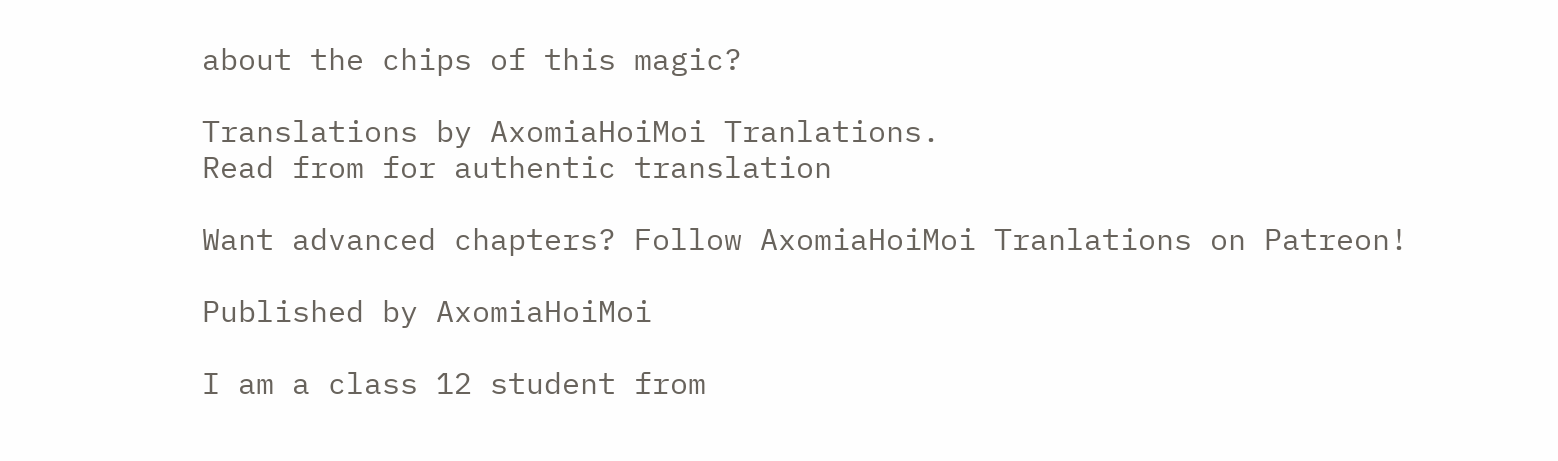about the chips of this magic?

Translations by AxomiaHoiMoi Tranlations.
Read from for authentic translation

Want advanced chapters? Follow AxomiaHoiMoi Tranlations on Patreon!

Published by AxomiaHoiMoi

I am a class 12 student from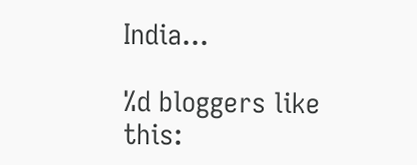India...

%d bloggers like this: